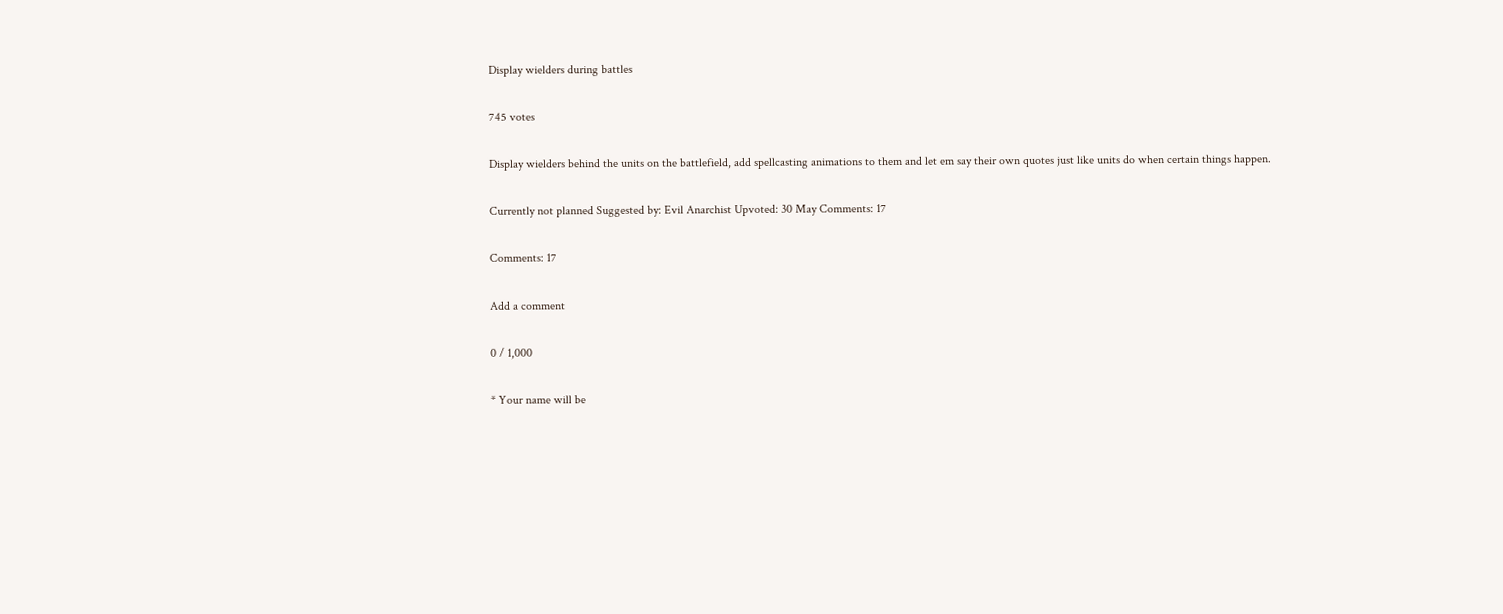Display wielders during battles

745 votes

Display wielders behind the units on the battlefield, add spellcasting animations to them and let em say their own quotes just like units do when certain things happen.

Currently not planned Suggested by: Evil Anarchist Upvoted: 30 May Comments: 17

Comments: 17

Add a comment

0 / 1,000

* Your name will be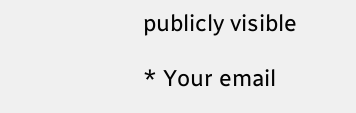publicly visible

* Your email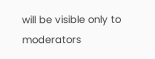will be visible only to moderators